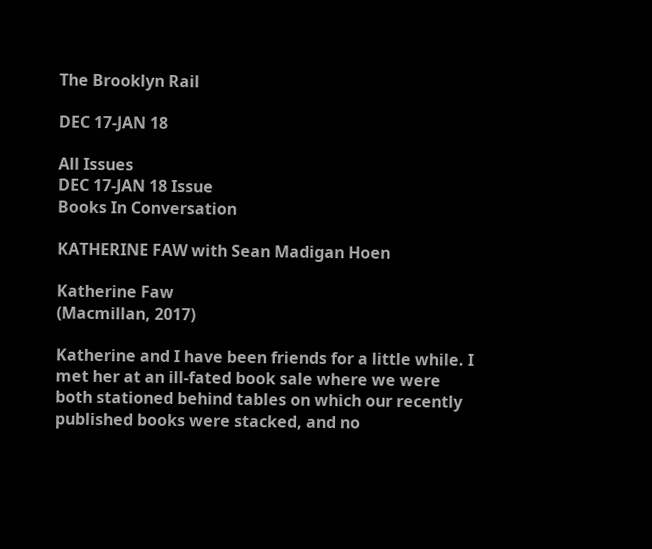The Brooklyn Rail

DEC 17-JAN 18

All Issues
DEC 17-JAN 18 Issue
Books In Conversation

KATHERINE FAW with Sean Madigan Hoen

Katherine Faw
(Macmillan, 2017)

Katherine and I have been friends for a little while. I met her at an ill-fated book sale where we were both stationed behind tables on which our recently published books were stacked, and no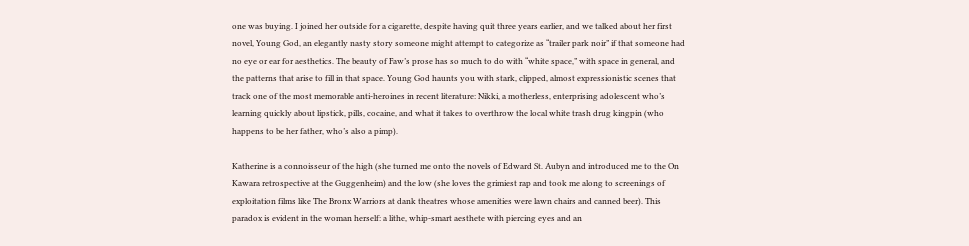one was buying. I joined her outside for a cigarette, despite having quit three years earlier, and we talked about her first novel, Young God, an elegantly nasty story someone might attempt to categorize as “trailer park noir” if that someone had no eye or ear for aesthetics. The beauty of Faw’s prose has so much to do with “white space,” with space in general, and the patterns that arise to fill in that space. Young God haunts you with stark, clipped, almost expressionistic scenes that track one of the most memorable anti-heroines in recent literature: Nikki, a motherless, enterprising adolescent who’s learning quickly about lipstick, pills, cocaine, and what it takes to overthrow the local white trash drug kingpin (who happens to be her father, who’s also a pimp).

Katherine is a connoisseur of the high (she turned me onto the novels of Edward St. Aubyn and introduced me to the On Kawara retrospective at the Guggenheim) and the low (she loves the grimiest rap and took me along to screenings of exploitation films like The Bronx Warriors at dank theatres whose amenities were lawn chairs and canned beer). This paradox is evident in the woman herself: a lithe, whip-smart aesthete with piercing eyes and an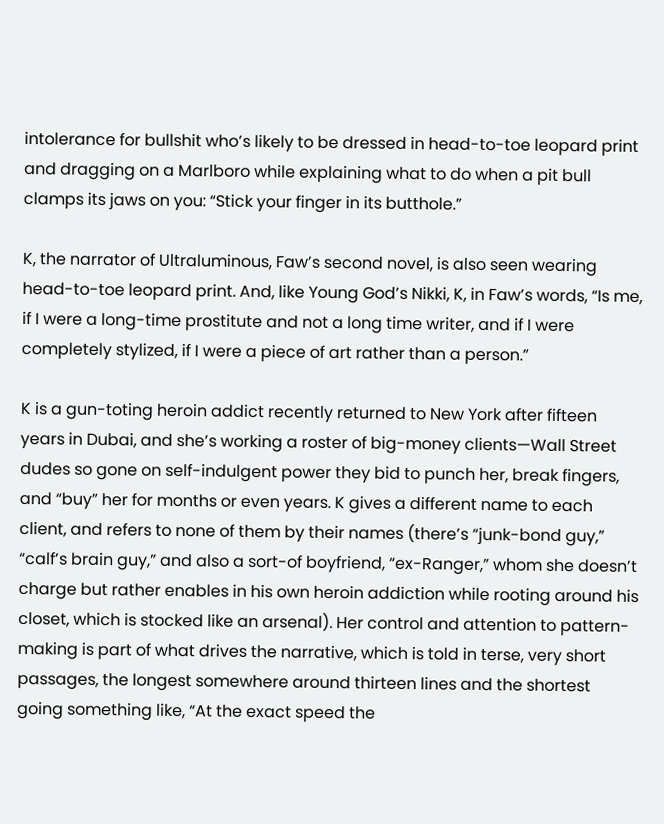intolerance for bullshit who’s likely to be dressed in head-to-toe leopard print and dragging on a Marlboro while explaining what to do when a pit bull clamps its jaws on you: “Stick your finger in its butthole.”

K, the narrator of Ultraluminous, Faw’s second novel, is also seen wearing head-to-toe leopard print. And, like Young God’s Nikki, K, in Faw’s words, “Is me, if I were a long-time prostitute and not a long time writer, and if I were completely stylized, if I were a piece of art rather than a person.”

K is a gun-toting heroin addict recently returned to New York after fifteen years in Dubai, and she’s working a roster of big-money clients—Wall Street dudes so gone on self-indulgent power they bid to punch her, break fingers, and “buy” her for months or even years. K gives a different name to each client, and refers to none of them by their names (there’s “junk-bond guy,” “calf’s brain guy,” and also a sort-of boyfriend, “ex-Ranger,” whom she doesn’t charge but rather enables in his own heroin addiction while rooting around his closet, which is stocked like an arsenal). Her control and attention to pattern-making is part of what drives the narrative, which is told in terse, very short passages, the longest somewhere around thirteen lines and the shortest going something like, “At the exact speed the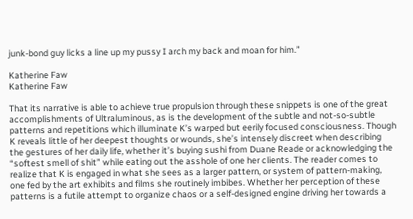junk-bond guy licks a line up my pussy I arch my back and moan for him.”

Katherine Faw
Katherine Faw

That its narrative is able to achieve true propulsion through these snippets is one of the great accomplishments of Ultraluminous, as is the development of the subtle and not-so-subtle patterns and repetitions which illuminate K’s warped but eerily focused consciousness. Though K reveals little of her deepest thoughts or wounds, she’s intensely discreet when describing the gestures of her daily life, whether it’s buying sushi from Duane Reade or acknowledging the “softest smell of shit” while eating out the asshole of one her clients. The reader comes to realize that K is engaged in what she sees as a larger pattern, or system of pattern-making, one fed by the art exhibits and films she routinely imbibes. Whether her perception of these patterns is a futile attempt to organize chaos or a self-designed engine driving her towards a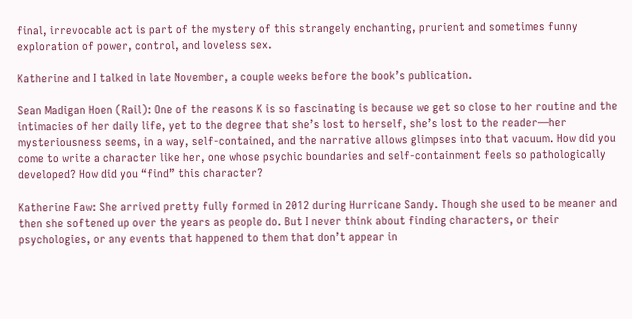final, irrevocable act is part of the mystery of this strangely enchanting, prurient and sometimes funny exploration of power, control, and loveless sex.

Katherine and I talked in late November, a couple weeks before the book’s publication.

Sean Madigan Hoen (Rail): One of the reasons K is so fascinating is because we get so close to her routine and the intimacies of her daily life, yet to the degree that she’s lost to herself, she’s lost to the reader—her mysteriousness seems, in a way, self-contained, and the narrative allows glimpses into that vacuum. How did you come to write a character like her, one whose psychic boundaries and self-containment feels so pathologically developed? How did you “find” this character?

Katherine Faw: She arrived pretty fully formed in 2012 during Hurricane Sandy. Though she used to be meaner and then she softened up over the years as people do. But I never think about finding characters, or their psychologies, or any events that happened to them that don’t appear in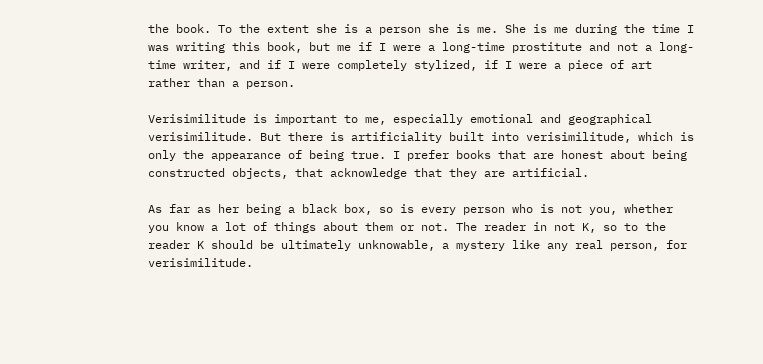the book. To the extent she is a person she is me. She is me during the time I was writing this book, but me if I were a long-time prostitute and not a long-time writer, and if I were completely stylized, if I were a piece of art rather than a person.

Verisimilitude is important to me, especially emotional and geographical verisimilitude. But there is artificiality built into verisimilitude, which is only the appearance of being true. I prefer books that are honest about being constructed objects, that acknowledge that they are artificial.

As far as her being a black box, so is every person who is not you, whether you know a lot of things about them or not. The reader in not K, so to the reader K should be ultimately unknowable, a mystery like any real person, for verisimilitude.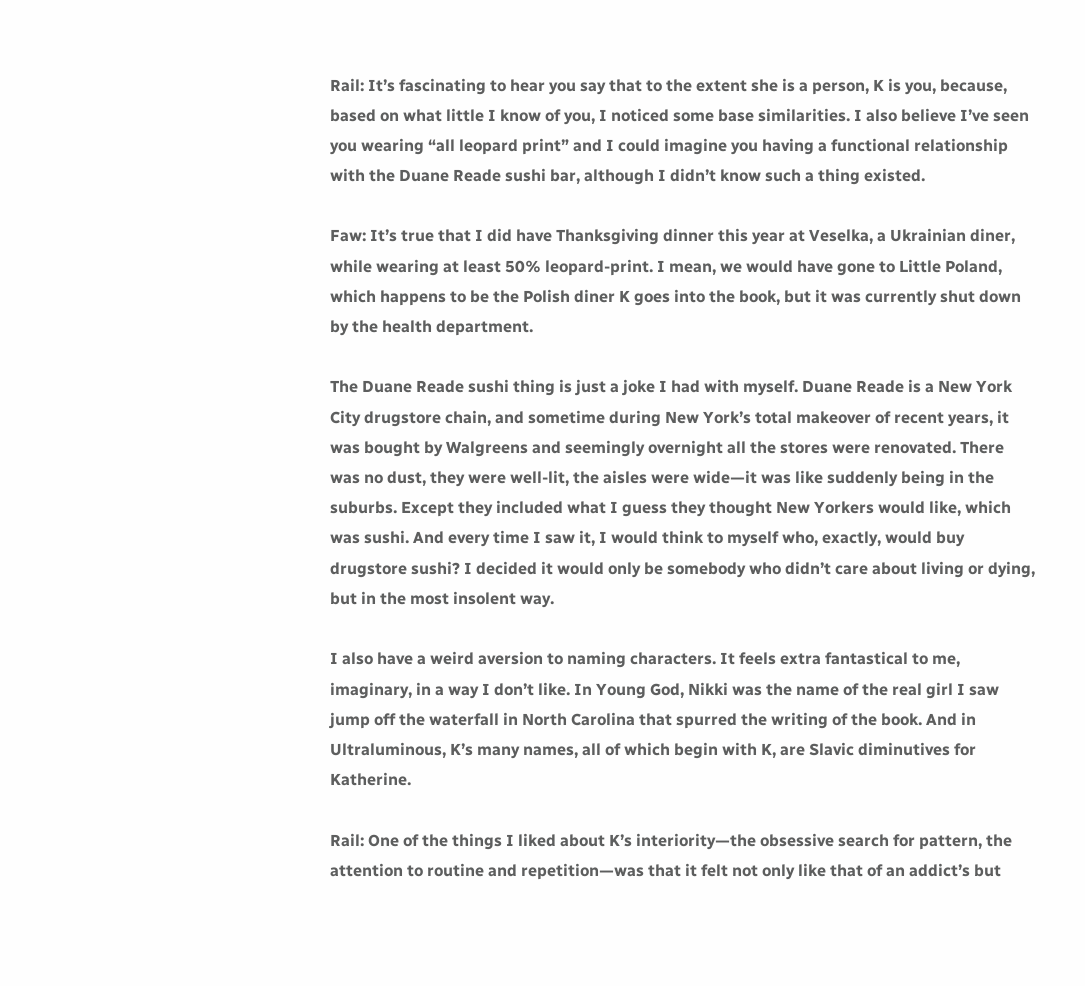Rail: It’s fascinating to hear you say that to the extent she is a person, K is you, because, based on what little I know of you, I noticed some base similarities. I also believe I’ve seen you wearing “all leopard print” and I could imagine you having a functional relationship with the Duane Reade sushi bar, although I didn’t know such a thing existed.

Faw: It’s true that I did have Thanksgiving dinner this year at Veselka, a Ukrainian diner, while wearing at least 50% leopard-print. I mean, we would have gone to Little Poland, which happens to be the Polish diner K goes into the book, but it was currently shut down by the health department.

The Duane Reade sushi thing is just a joke I had with myself. Duane Reade is a New York City drugstore chain, and sometime during New York’s total makeover of recent years, it was bought by Walgreens and seemingly overnight all the stores were renovated. There was no dust, they were well-lit, the aisles were wide—it was like suddenly being in the suburbs. Except they included what I guess they thought New Yorkers would like, which was sushi. And every time I saw it, I would think to myself who, exactly, would buy drugstore sushi? I decided it would only be somebody who didn’t care about living or dying, but in the most insolent way.

I also have a weird aversion to naming characters. It feels extra fantastical to me, imaginary, in a way I don’t like. In Young God, Nikki was the name of the real girl I saw jump off the waterfall in North Carolina that spurred the writing of the book. And in Ultraluminous, K’s many names, all of which begin with K, are Slavic diminutives for Katherine.

Rail: One of the things I liked about K’s interiority—the obsessive search for pattern, the attention to routine and repetition—was that it felt not only like that of an addict’s but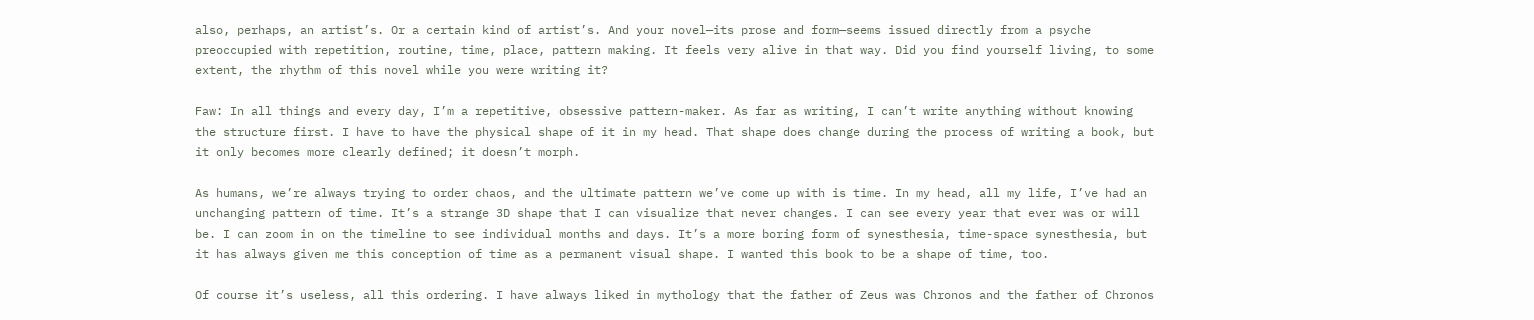also, perhaps, an artist’s. Or a certain kind of artist’s. And your novel—its prose and form—seems issued directly from a psyche preoccupied with repetition, routine, time, place, pattern making. It feels very alive in that way. Did you find yourself living, to some extent, the rhythm of this novel while you were writing it?

Faw: In all things and every day, I’m a repetitive, obsessive pattern-maker. As far as writing, I can’t write anything without knowing the structure first. I have to have the physical shape of it in my head. That shape does change during the process of writing a book, but it only becomes more clearly defined; it doesn’t morph.

As humans, we’re always trying to order chaos, and the ultimate pattern we’ve come up with is time. In my head, all my life, I’ve had an unchanging pattern of time. It’s a strange 3D shape that I can visualize that never changes. I can see every year that ever was or will be. I can zoom in on the timeline to see individual months and days. It’s a more boring form of synesthesia, time-space synesthesia, but it has always given me this conception of time as a permanent visual shape. I wanted this book to be a shape of time, too.

Of course it’s useless, all this ordering. I have always liked in mythology that the father of Zeus was Chronos and the father of Chronos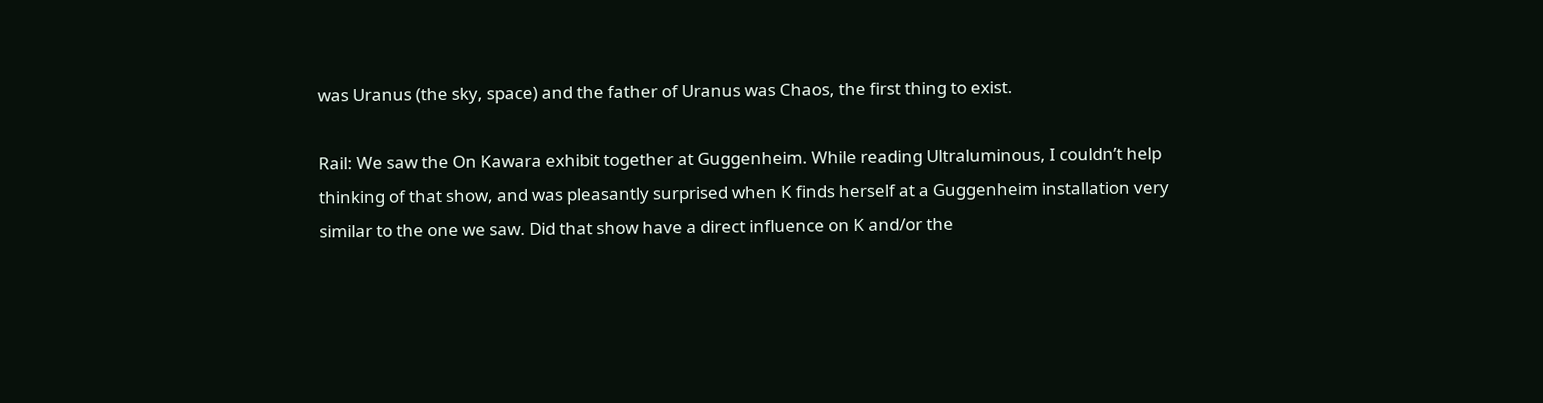was Uranus (the sky, space) and the father of Uranus was Chaos, the first thing to exist.

Rail: We saw the On Kawara exhibit together at Guggenheim. While reading Ultraluminous, I couldn’t help thinking of that show, and was pleasantly surprised when K finds herself at a Guggenheim installation very similar to the one we saw. Did that show have a direct influence on K and/or the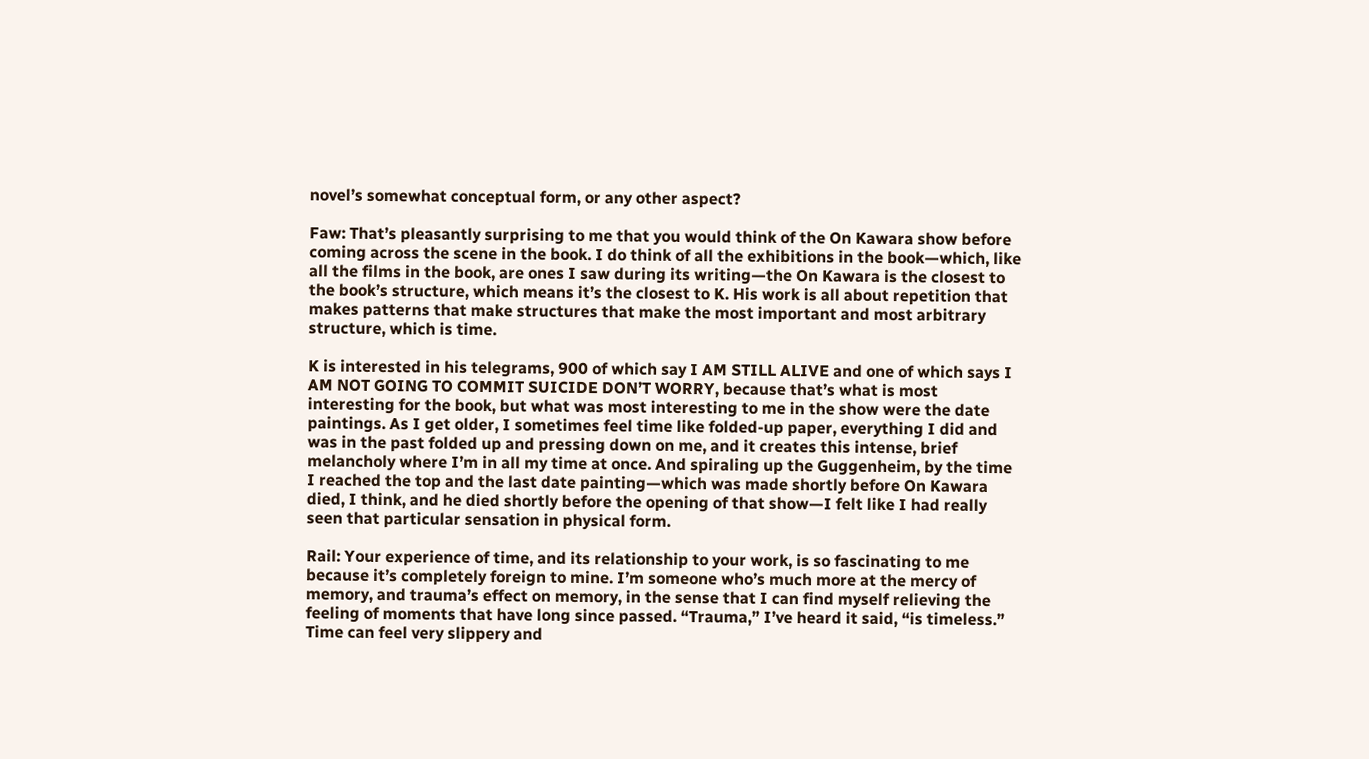novel’s somewhat conceptual form, or any other aspect?

Faw: That’s pleasantly surprising to me that you would think of the On Kawara show before coming across the scene in the book. I do think of all the exhibitions in the book—which, like all the films in the book, are ones I saw during its writing—the On Kawara is the closest to the book’s structure, which means it’s the closest to K. His work is all about repetition that makes patterns that make structures that make the most important and most arbitrary structure, which is time.

K is interested in his telegrams, 900 of which say I AM STILL ALIVE and one of which says I AM NOT GOING TO COMMIT SUICIDE DON’T WORRY, because that’s what is most interesting for the book, but what was most interesting to me in the show were the date paintings. As I get older, I sometimes feel time like folded-up paper, everything I did and was in the past folded up and pressing down on me, and it creates this intense, brief melancholy where I’m in all my time at once. And spiraling up the Guggenheim, by the time I reached the top and the last date painting—which was made shortly before On Kawara died, I think, and he died shortly before the opening of that show—I felt like I had really seen that particular sensation in physical form.

Rail: Your experience of time, and its relationship to your work, is so fascinating to me because it’s completely foreign to mine. I’m someone who’s much more at the mercy of memory, and trauma’s effect on memory, in the sense that I can find myself relieving the feeling of moments that have long since passed. “Trauma,” I’ve heard it said, “is timeless.” Time can feel very slippery and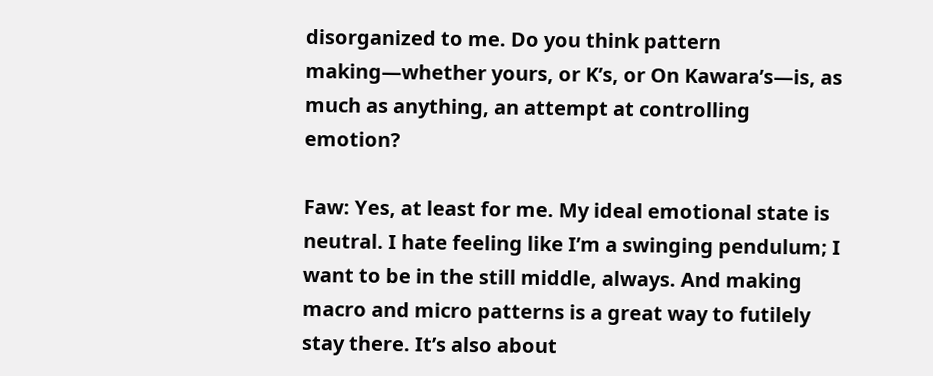disorganized to me. Do you think pattern making—whether yours, or K’s, or On Kawara’s—is, as much as anything, an attempt at controlling emotion?

Faw: Yes, at least for me. My ideal emotional state is neutral. I hate feeling like I’m a swinging pendulum; I want to be in the still middle, always. And making macro and micro patterns is a great way to futilely stay there. It’s also about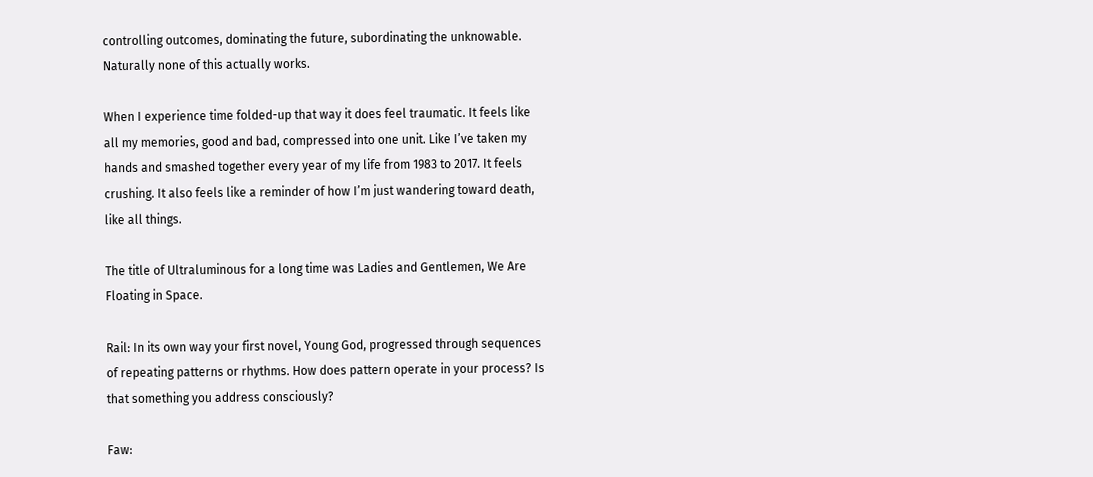controlling outcomes, dominating the future, subordinating the unknowable. Naturally none of this actually works.

When I experience time folded-up that way it does feel traumatic. It feels like all my memories, good and bad, compressed into one unit. Like I’ve taken my hands and smashed together every year of my life from 1983 to 2017. It feels crushing. It also feels like a reminder of how I’m just wandering toward death, like all things.

The title of Ultraluminous for a long time was Ladies and Gentlemen, We Are Floating in Space.

Rail: In its own way your first novel, Young God, progressed through sequences of repeating patterns or rhythms. How does pattern operate in your process? Is that something you address consciously?

Faw: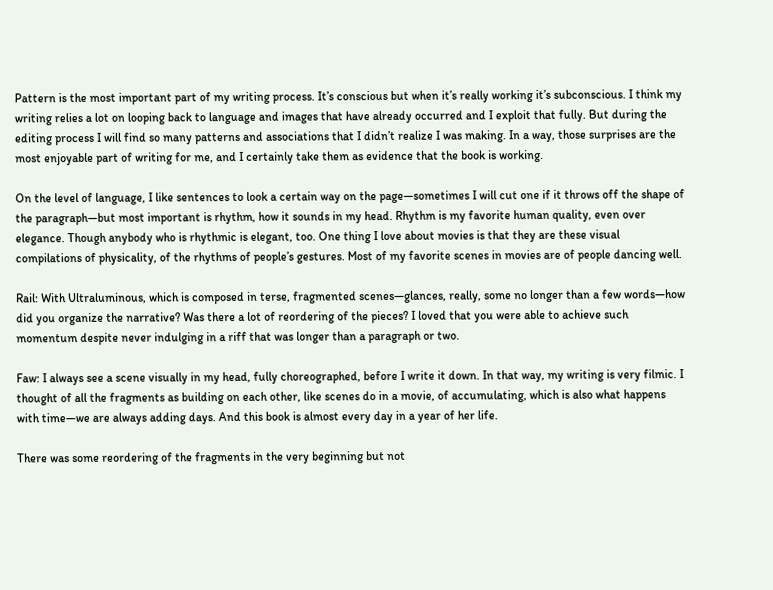Pattern is the most important part of my writing process. It’s conscious but when it’s really working it’s subconscious. I think my writing relies a lot on looping back to language and images that have already occurred and I exploit that fully. But during the editing process I will find so many patterns and associations that I didn’t realize I was making. In a way, those surprises are the most enjoyable part of writing for me, and I certainly take them as evidence that the book is working.

On the level of language, I like sentences to look a certain way on the page—sometimes I will cut one if it throws off the shape of the paragraph—but most important is rhythm, how it sounds in my head. Rhythm is my favorite human quality, even over elegance. Though anybody who is rhythmic is elegant, too. One thing I love about movies is that they are these visual compilations of physicality, of the rhythms of people’s gestures. Most of my favorite scenes in movies are of people dancing well.

Rail: With Ultraluminous, which is composed in terse, fragmented scenes—glances, really, some no longer than a few words—how did you organize the narrative? Was there a lot of reordering of the pieces? I loved that you were able to achieve such momentum despite never indulging in a riff that was longer than a paragraph or two.

Faw: I always see a scene visually in my head, fully choreographed, before I write it down. In that way, my writing is very filmic. I thought of all the fragments as building on each other, like scenes do in a movie, of accumulating, which is also what happens with time—we are always adding days. And this book is almost every day in a year of her life.

There was some reordering of the fragments in the very beginning but not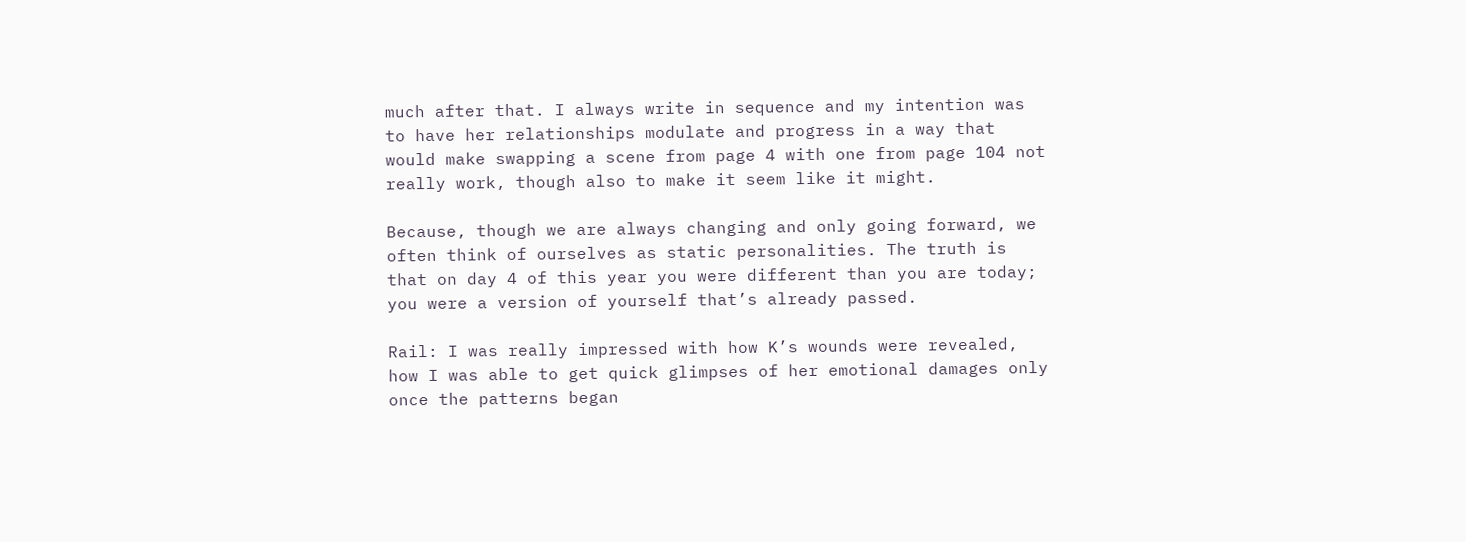much after that. I always write in sequence and my intention was to have her relationships modulate and progress in a way that would make swapping a scene from page 4 with one from page 104 not really work, though also to make it seem like it might.

Because, though we are always changing and only going forward, we often think of ourselves as static personalities. The truth is that on day 4 of this year you were different than you are today; you were a version of yourself that’s already passed.

Rail: I was really impressed with how K’s wounds were revealed, how I was able to get quick glimpses of her emotional damages only once the patterns began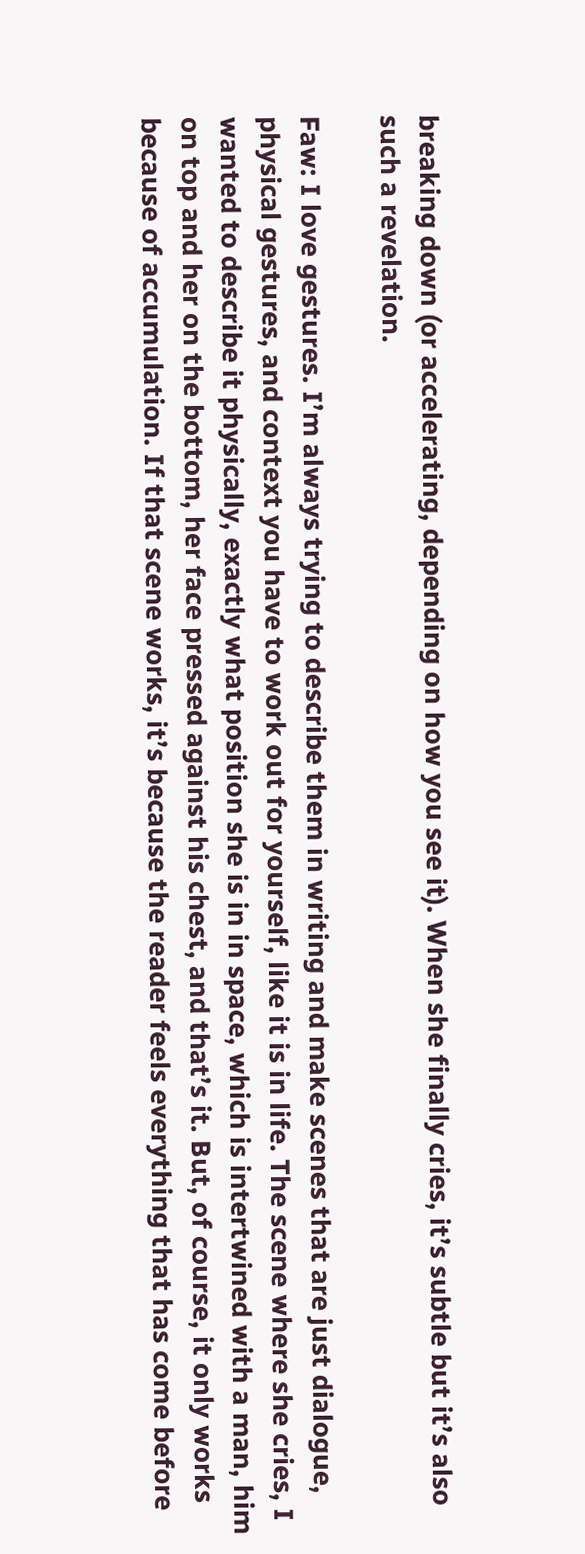breaking down (or accelerating, depending on how you see it). When she finally cries, it’s subtle but it’s also such a revelation.

Faw: I love gestures. I’m always trying to describe them in writing and make scenes that are just dialogue, physical gestures, and context you have to work out for yourself, like it is in life. The scene where she cries, I wanted to describe it physically, exactly what position she is in in space, which is intertwined with a man, him on top and her on the bottom, her face pressed against his chest, and that’s it. But, of course, it only works because of accumulation. If that scene works, it’s because the reader feels everything that has come before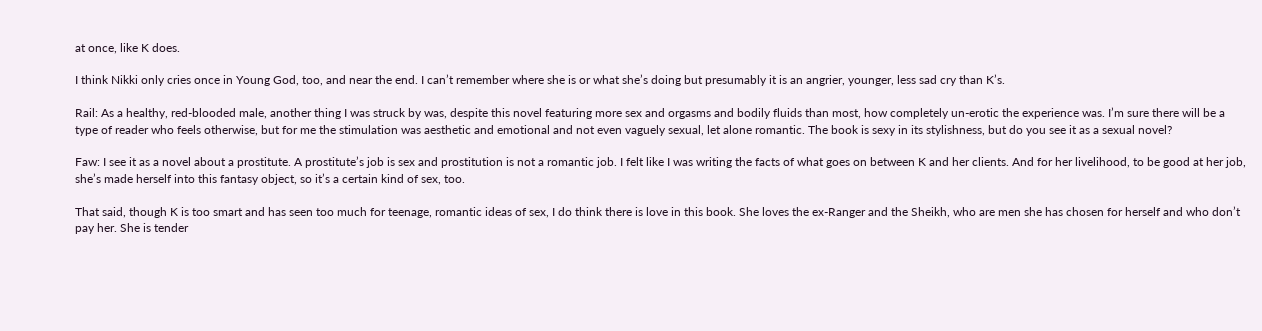at once, like K does.

I think Nikki only cries once in Young God, too, and near the end. I can’t remember where she is or what she’s doing but presumably it is an angrier, younger, less sad cry than K’s.

Rail: As a healthy, red-blooded male, another thing I was struck by was, despite this novel featuring more sex and orgasms and bodily fluids than most, how completely un-erotic the experience was. I’m sure there will be a type of reader who feels otherwise, but for me the stimulation was aesthetic and emotional and not even vaguely sexual, let alone romantic. The book is sexy in its stylishness, but do you see it as a sexual novel?

Faw: I see it as a novel about a prostitute. A prostitute’s job is sex and prostitution is not a romantic job. I felt like I was writing the facts of what goes on between K and her clients. And for her livelihood, to be good at her job, she’s made herself into this fantasy object, so it’s a certain kind of sex, too.

That said, though K is too smart and has seen too much for teenage, romantic ideas of sex, I do think there is love in this book. She loves the ex-Ranger and the Sheikh, who are men she has chosen for herself and who don’t pay her. She is tender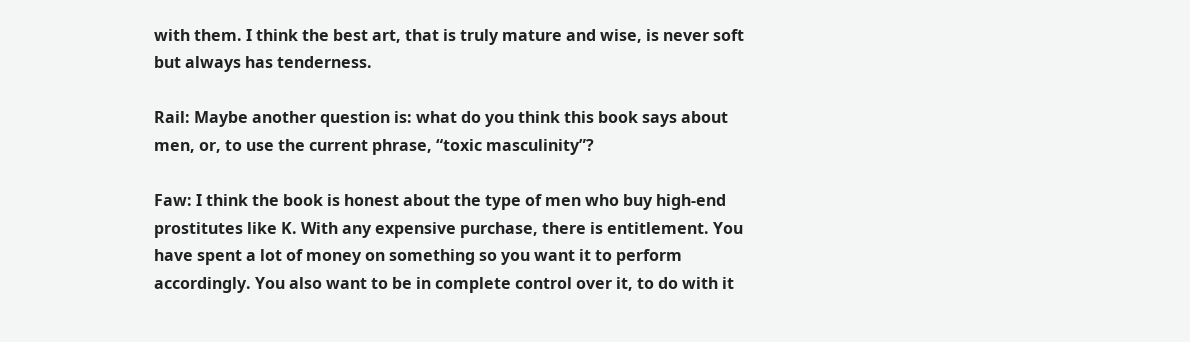with them. I think the best art, that is truly mature and wise, is never soft but always has tenderness.

Rail: Maybe another question is: what do you think this book says about men, or, to use the current phrase, “toxic masculinity”?

Faw: I think the book is honest about the type of men who buy high-end prostitutes like K. With any expensive purchase, there is entitlement. You have spent a lot of money on something so you want it to perform accordingly. You also want to be in complete control over it, to do with it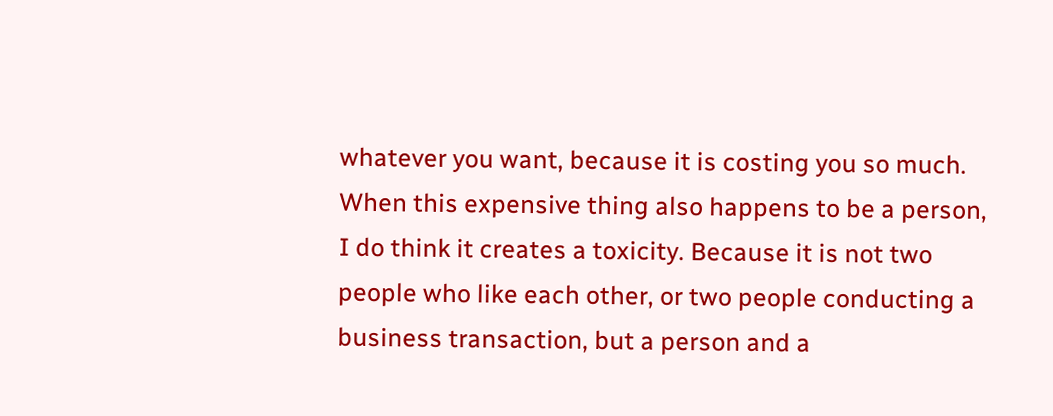whatever you want, because it is costing you so much. When this expensive thing also happens to be a person, I do think it creates a toxicity. Because it is not two people who like each other, or two people conducting a business transaction, but a person and a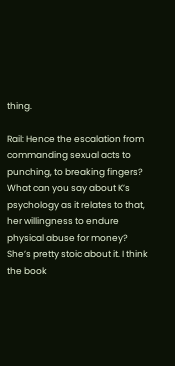thing.

Rail: Hence the escalation from commanding sexual acts to punching, to breaking fingers? What can you say about K’s psychology as it relates to that, her willingness to endure physical abuse for money? She’s pretty stoic about it. I think the book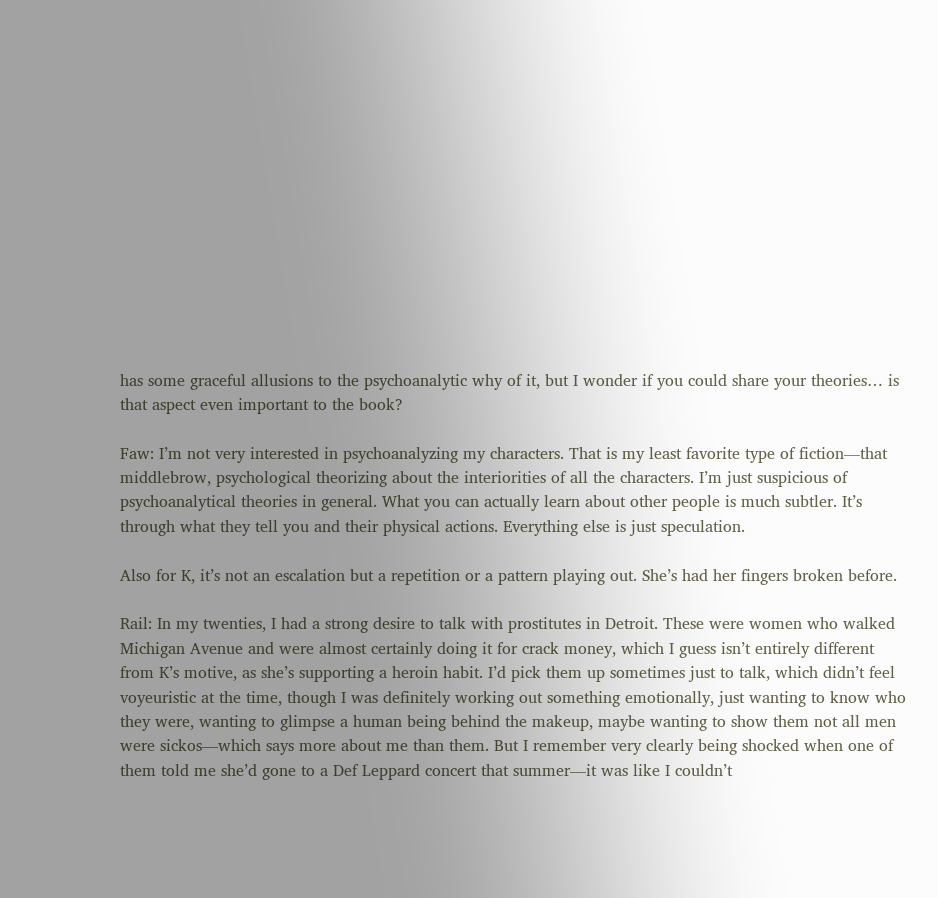has some graceful allusions to the psychoanalytic why of it, but I wonder if you could share your theories… is that aspect even important to the book?

Faw: I’m not very interested in psychoanalyzing my characters. That is my least favorite type of fiction—that middlebrow, psychological theorizing about the interiorities of all the characters. I’m just suspicious of psychoanalytical theories in general. What you can actually learn about other people is much subtler. It’s through what they tell you and their physical actions. Everything else is just speculation.

Also for K, it’s not an escalation but a repetition or a pattern playing out. She’s had her fingers broken before.

Rail: In my twenties, I had a strong desire to talk with prostitutes in Detroit. These were women who walked Michigan Avenue and were almost certainly doing it for crack money, which I guess isn’t entirely different from K’s motive, as she’s supporting a heroin habit. I’d pick them up sometimes just to talk, which didn’t feel voyeuristic at the time, though I was definitely working out something emotionally, just wanting to know who they were, wanting to glimpse a human being behind the makeup, maybe wanting to show them not all men were sickos—which says more about me than them. But I remember very clearly being shocked when one of them told me she’d gone to a Def Leppard concert that summer—it was like I couldn’t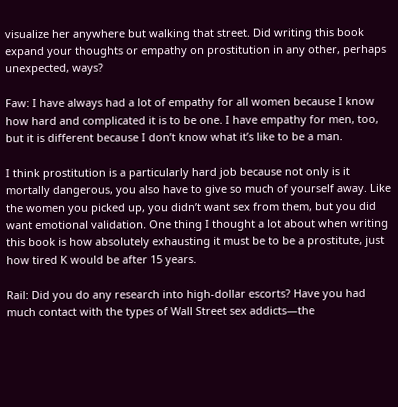visualize her anywhere but walking that street. Did writing this book expand your thoughts or empathy on prostitution in any other, perhaps unexpected, ways?

Faw: I have always had a lot of empathy for all women because I know how hard and complicated it is to be one. I have empathy for men, too, but it is different because I don’t know what it’s like to be a man.

I think prostitution is a particularly hard job because not only is it mortally dangerous, you also have to give so much of yourself away. Like the women you picked up, you didn’t want sex from them, but you did want emotional validation. One thing I thought a lot about when writing this book is how absolutely exhausting it must be to be a prostitute, just how tired K would be after 15 years.

Rail: Did you do any research into high-dollar escorts? Have you had much contact with the types of Wall Street sex addicts—the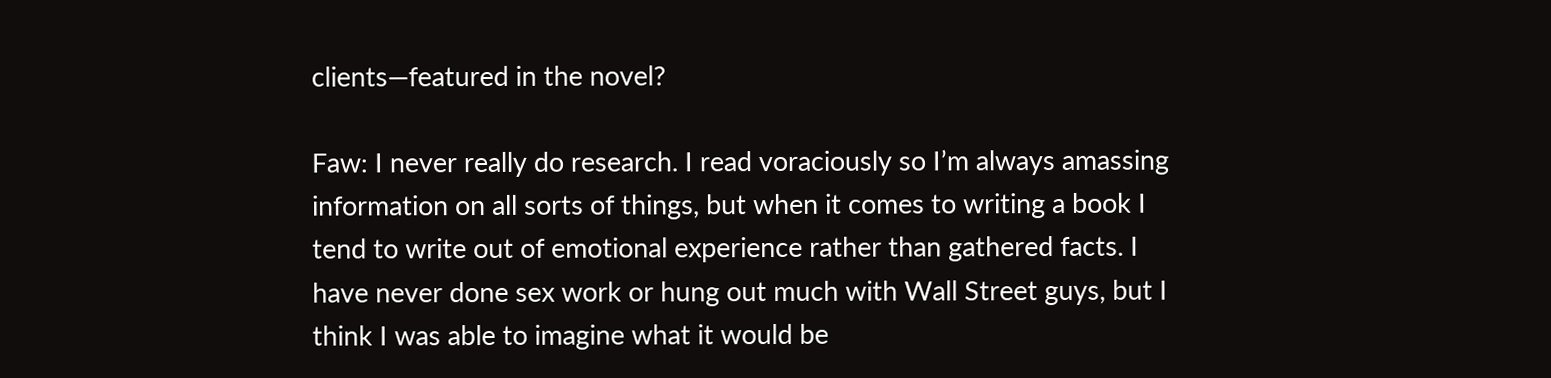clients—featured in the novel?

Faw: I never really do research. I read voraciously so I’m always amassing information on all sorts of things, but when it comes to writing a book I tend to write out of emotional experience rather than gathered facts. I have never done sex work or hung out much with Wall Street guys, but I think I was able to imagine what it would be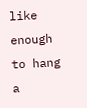like enough to hang a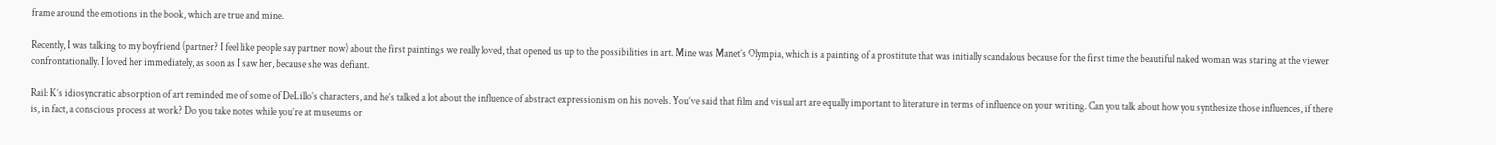frame around the emotions in the book, which are true and mine.

Recently, I was talking to my boyfriend (partner? I feel like people say partner now) about the first paintings we really loved, that opened us up to the possibilities in art. Mine was Manet’s Olympia, which is a painting of a prostitute that was initially scandalous because for the first time the beautiful naked woman was staring at the viewer confrontationally. I loved her immediately, as soon as I saw her, because she was defiant.

Rail: K’s idiosyncratic absorption of art reminded me of some of DeLillo’s characters, and he’s talked a lot about the influence of abstract expressionism on his novels. You’ve said that film and visual art are equally important to literature in terms of influence on your writing. Can you talk about how you synthesize those influences, if there is, in fact, a conscious process at work? Do you take notes while you’re at museums or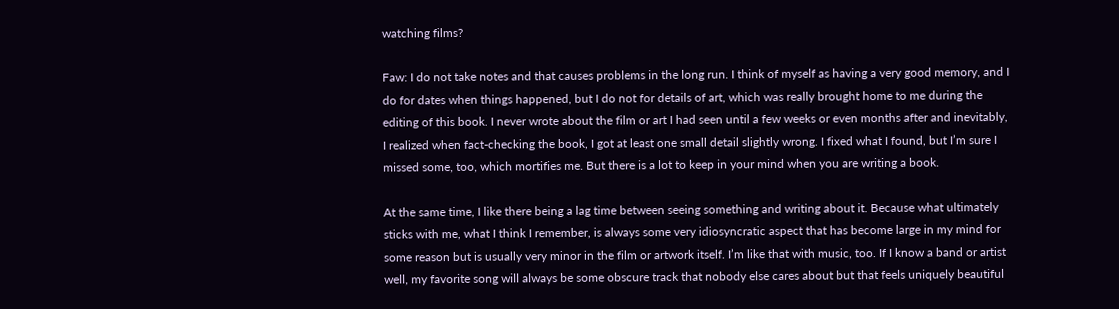watching films?

Faw: I do not take notes and that causes problems in the long run. I think of myself as having a very good memory, and I do for dates when things happened, but I do not for details of art, which was really brought home to me during the editing of this book. I never wrote about the film or art I had seen until a few weeks or even months after and inevitably, I realized when fact-checking the book, I got at least one small detail slightly wrong. I fixed what I found, but I’m sure I missed some, too, which mortifies me. But there is a lot to keep in your mind when you are writing a book.

At the same time, I like there being a lag time between seeing something and writing about it. Because what ultimately sticks with me, what I think I remember, is always some very idiosyncratic aspect that has become large in my mind for some reason but is usually very minor in the film or artwork itself. I’m like that with music, too. If I know a band or artist well, my favorite song will always be some obscure track that nobody else cares about but that feels uniquely beautiful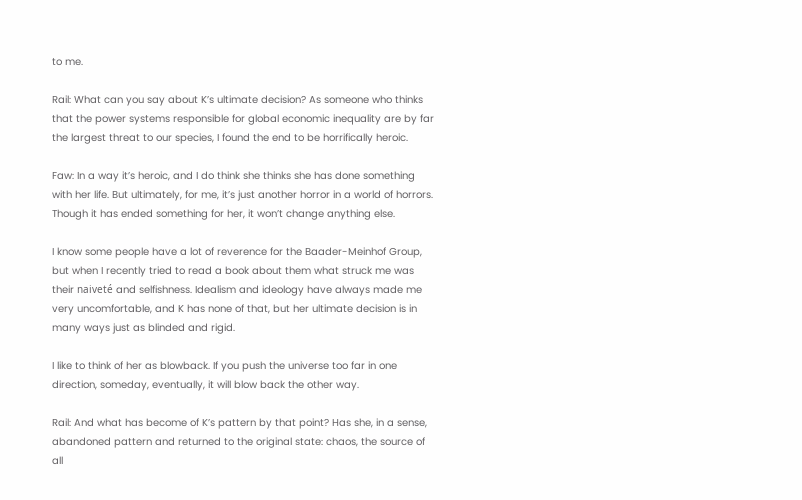to me.

Rail: What can you say about K’s ultimate decision? As someone who thinks that the power systems responsible for global economic inequality are by far the largest threat to our species, I found the end to be horrifically heroic.

Faw: In a way it’s heroic, and I do think she thinks she has done something with her life. But ultimately, for me, it’s just another horror in a world of horrors. Though it has ended something for her, it won’t change anything else.

I know some people have a lot of reverence for the Baader-Meinhof Group, but when I recently tried to read a book about them what struck me was their naiveté and selfishness. Idealism and ideology have always made me very uncomfortable, and K has none of that, but her ultimate decision is in many ways just as blinded and rigid.

I like to think of her as blowback. If you push the universe too far in one direction, someday, eventually, it will blow back the other way.

Rail: And what has become of K’s pattern by that point? Has she, in a sense, abandoned pattern and returned to the original state: chaos, the source of all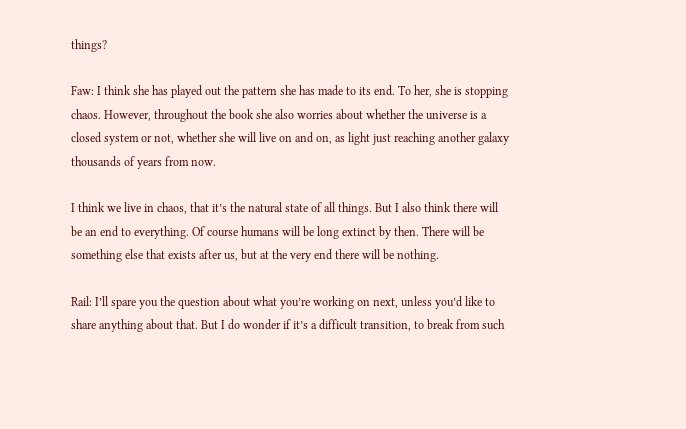things?

Faw: I think she has played out the pattern she has made to its end. To her, she is stopping chaos. However, throughout the book she also worries about whether the universe is a closed system or not, whether she will live on and on, as light just reaching another galaxy thousands of years from now.

I think we live in chaos, that it’s the natural state of all things. But I also think there will be an end to everything. Of course humans will be long extinct by then. There will be something else that exists after us, but at the very end there will be nothing.

Rail: I’ll spare you the question about what you’re working on next, unless you’d like to share anything about that. But I do wonder if it’s a difficult transition, to break from such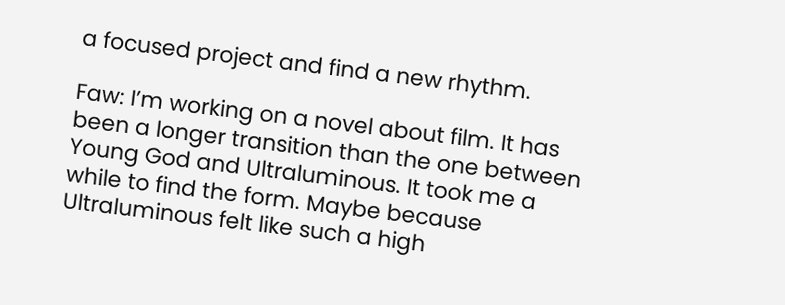a focused project and find a new rhythm.

Faw: I’m working on a novel about film. It has been a longer transition than the one between Young God and Ultraluminous. It took me a while to find the form. Maybe because Ultraluminous felt like such a high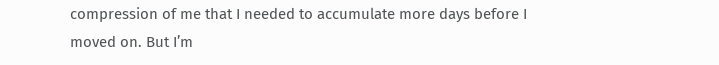compression of me that I needed to accumulate more days before I moved on. But I’m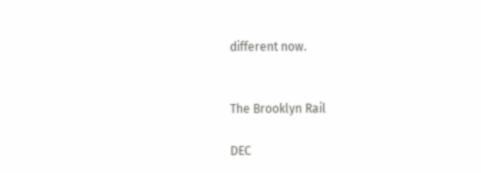different now.


The Brooklyn Rail

DEC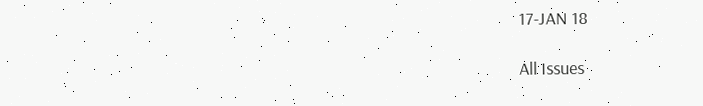17-JAN 18

All Issues